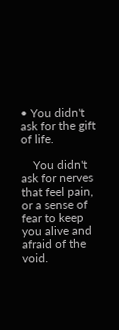• You didn't ask for the gift of life.

    You didn't ask for nerves that feel pain, or a sense of fear to keep you alive and afraid of the void.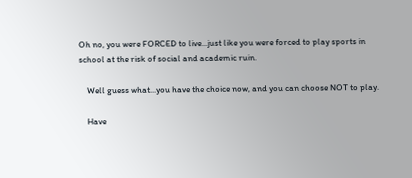Oh no, you were FORCED to live...just like you were forced to play sports in school at the risk of social and academic ruin.

    Well guess what...you have the choice now, and you can choose NOT to play.

    Have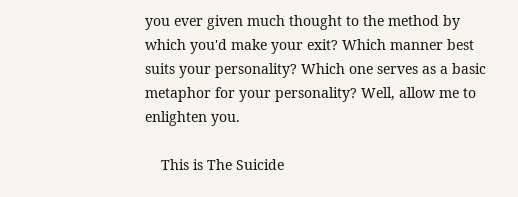you ever given much thought to the method by which you'd make your exit? Which manner best suits your personality? Which one serves as a basic metaphor for your personality? Well, allow me to enlighten you.

    This is The Suicide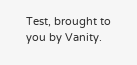Test, brought to you by Vanity.